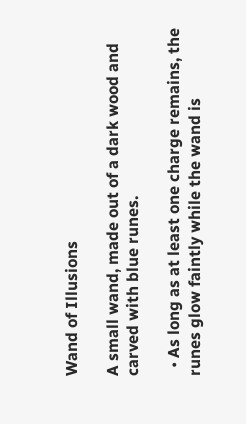Wand of Illusions

A small wand, made out of a dark wood and carved with blue runes.

  • As long as at least one charge remains, the runes glow faintly while the wand is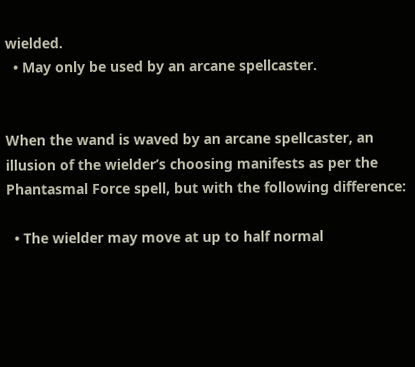wielded.
  • May only be used by an arcane spellcaster.


When the wand is waved by an arcane spellcaster, an illusion of the wielder’s choosing manifests as per the Phantasmal Force spell, but with the following difference:

  • The wielder may move at up to half normal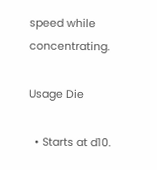speed while concentrating.

Usage Die

  • Starts at d10.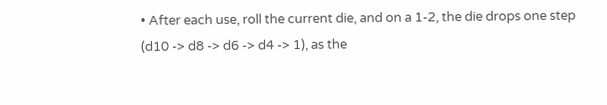• After each use, roll the current die, and on a 1-2, the die drops one step (d10 -> d8 -> d6 -> d4 -> 1), as the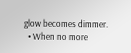glow becomes dimmer.
  • When no more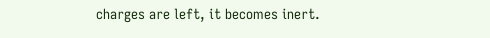charges are left, it becomes inert.